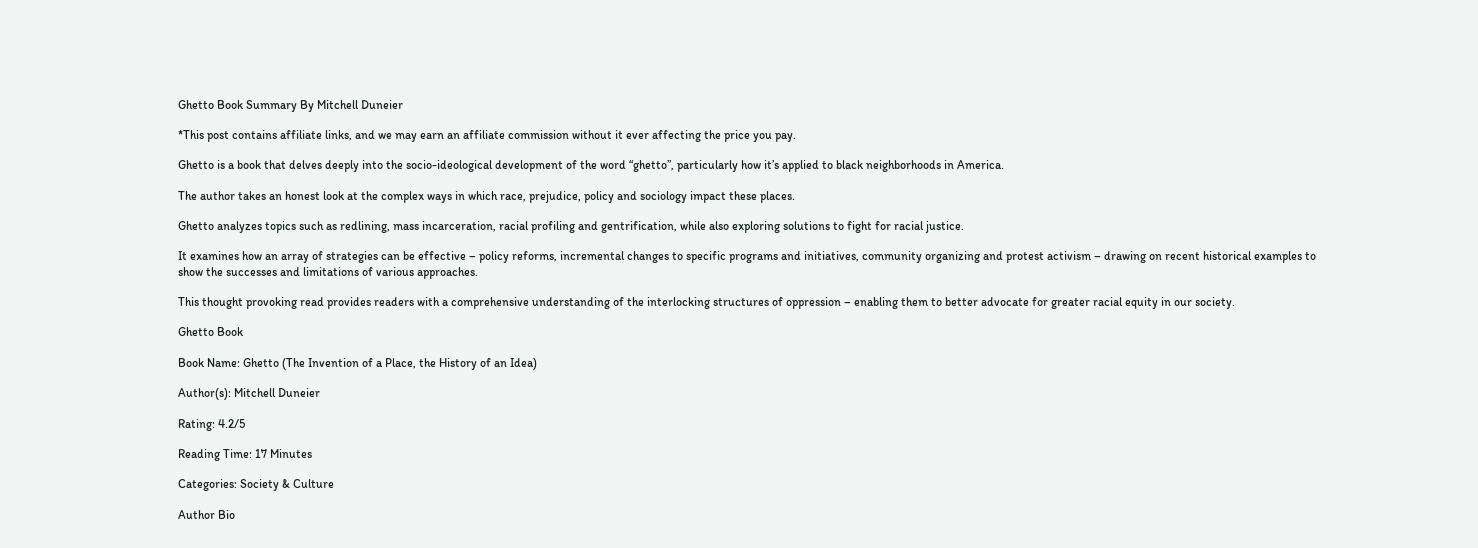Ghetto Book Summary By Mitchell Duneier

*This post contains affiliate links, and we may earn an affiliate commission without it ever affecting the price you pay.

Ghetto is a book that delves deeply into the socio-ideological development of the word “ghetto”, particularly how it’s applied to black neighborhoods in America.

The author takes an honest look at the complex ways in which race, prejudice, policy and sociology impact these places.

Ghetto analyzes topics such as redlining, mass incarceration, racial profiling and gentrification, while also exploring solutions to fight for racial justice.

It examines how an array of strategies can be effective – policy reforms, incremental changes to specific programs and initiatives, community organizing and protest activism – drawing on recent historical examples to show the successes and limitations of various approaches.

This thought provoking read provides readers with a comprehensive understanding of the interlocking structures of oppression – enabling them to better advocate for greater racial equity in our society.

Ghetto Book

Book Name: Ghetto (The Invention of a Place, the History of an Idea)

Author(s): Mitchell Duneier

Rating: 4.2/5

Reading Time: 17 Minutes

Categories: Society & Culture

Author Bio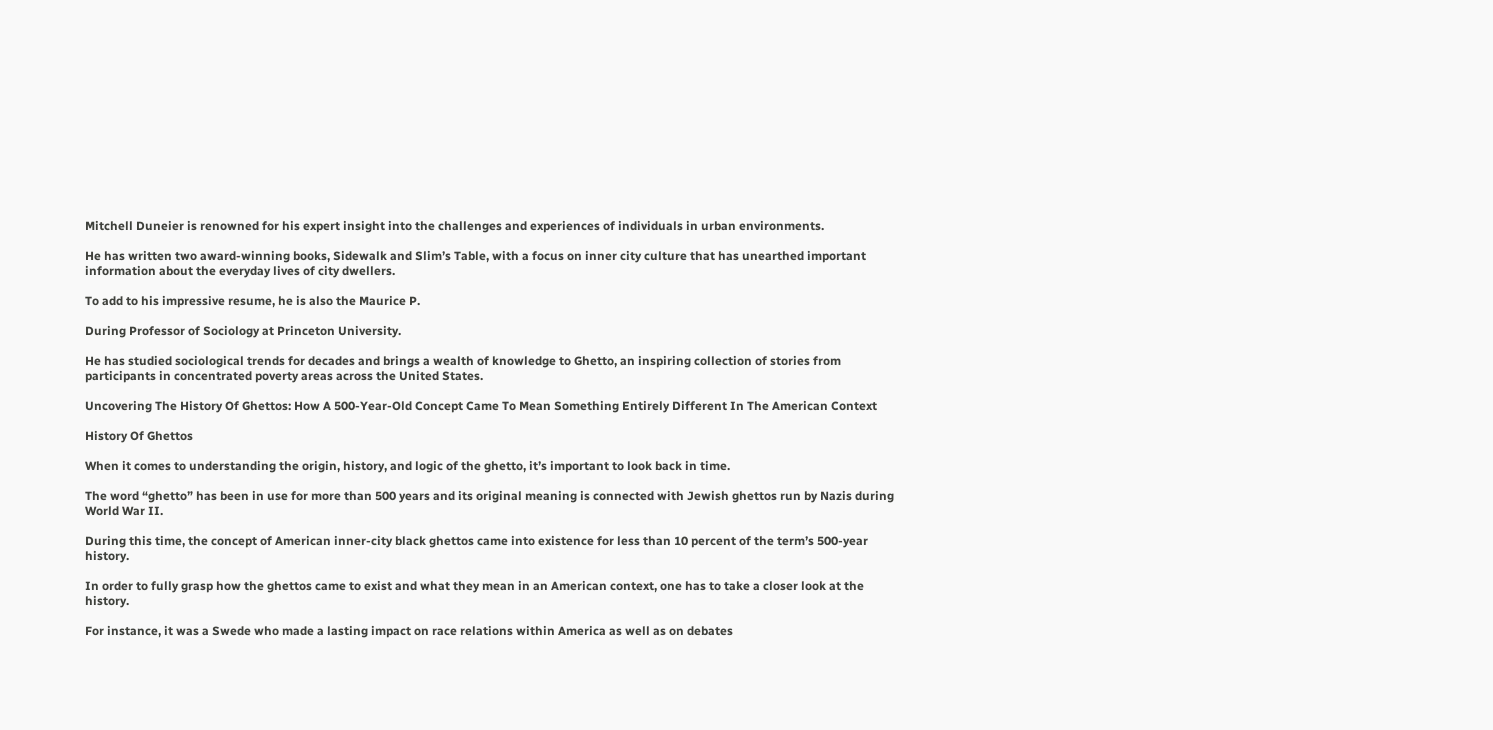Mitchell Duneier is renowned for his expert insight into the challenges and experiences of individuals in urban environments.

He has written two award-winning books, Sidewalk and Slim’s Table, with a focus on inner city culture that has unearthed important information about the everyday lives of city dwellers.

To add to his impressive resume, he is also the Maurice P.

During Professor of Sociology at Princeton University.

He has studied sociological trends for decades and brings a wealth of knowledge to Ghetto, an inspiring collection of stories from participants in concentrated poverty areas across the United States.

Uncovering The History Of Ghettos: How A 500-Year-Old Concept Came To Mean Something Entirely Different In The American Context

History Of Ghettos

When it comes to understanding the origin, history, and logic of the ghetto, it’s important to look back in time.

The word “ghetto” has been in use for more than 500 years and its original meaning is connected with Jewish ghettos run by Nazis during World War II.

During this time, the concept of American inner-city black ghettos came into existence for less than 10 percent of the term’s 500-year history.

In order to fully grasp how the ghettos came to exist and what they mean in an American context, one has to take a closer look at the history.

For instance, it was a Swede who made a lasting impact on race relations within America as well as on debates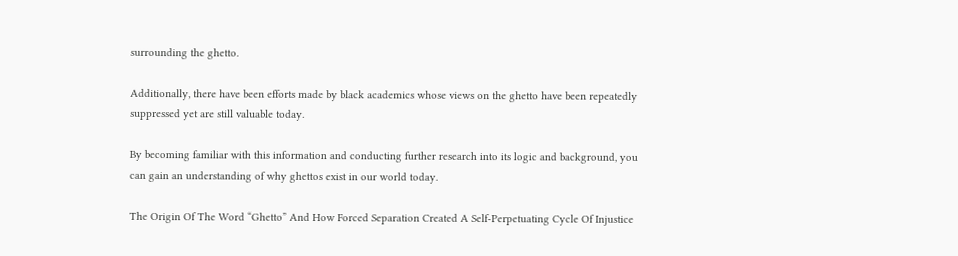surrounding the ghetto.

Additionally, there have been efforts made by black academics whose views on the ghetto have been repeatedly suppressed yet are still valuable today.

By becoming familiar with this information and conducting further research into its logic and background, you can gain an understanding of why ghettos exist in our world today.

The Origin Of The Word “Ghetto” And How Forced Separation Created A Self-Perpetuating Cycle Of Injustice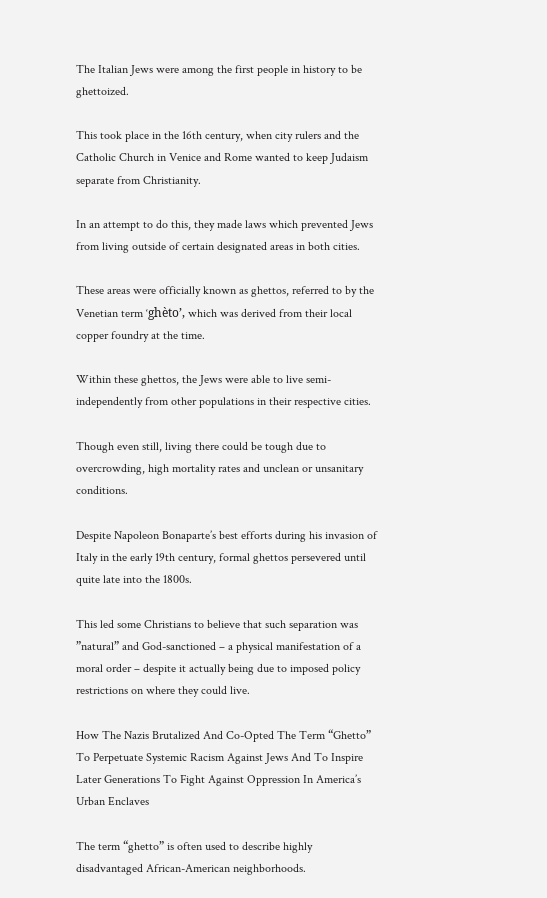The Italian Jews were among the first people in history to be ghettoized.

This took place in the 16th century, when city rulers and the Catholic Church in Venice and Rome wanted to keep Judaism separate from Christianity.

In an attempt to do this, they made laws which prevented Jews from living outside of certain designated areas in both cities.

These areas were officially known as ghettos, referred to by the Venetian term ‘ghèto’, which was derived from their local copper foundry at the time.

Within these ghettos, the Jews were able to live semi-independently from other populations in their respective cities.

Though even still, living there could be tough due to overcrowding, high mortality rates and unclean or unsanitary conditions.

Despite Napoleon Bonaparte’s best efforts during his invasion of Italy in the early 19th century, formal ghettos persevered until quite late into the 1800s.

This led some Christians to believe that such separation was ”natural” and God-sanctioned – a physical manifestation of a moral order – despite it actually being due to imposed policy restrictions on where they could live.

How The Nazis Brutalized And Co-Opted The Term “Ghetto” To Perpetuate Systemic Racism Against Jews And To Inspire Later Generations To Fight Against Oppression In America’s Urban Enclaves

The term “ghetto” is often used to describe highly disadvantaged African-American neighborhoods.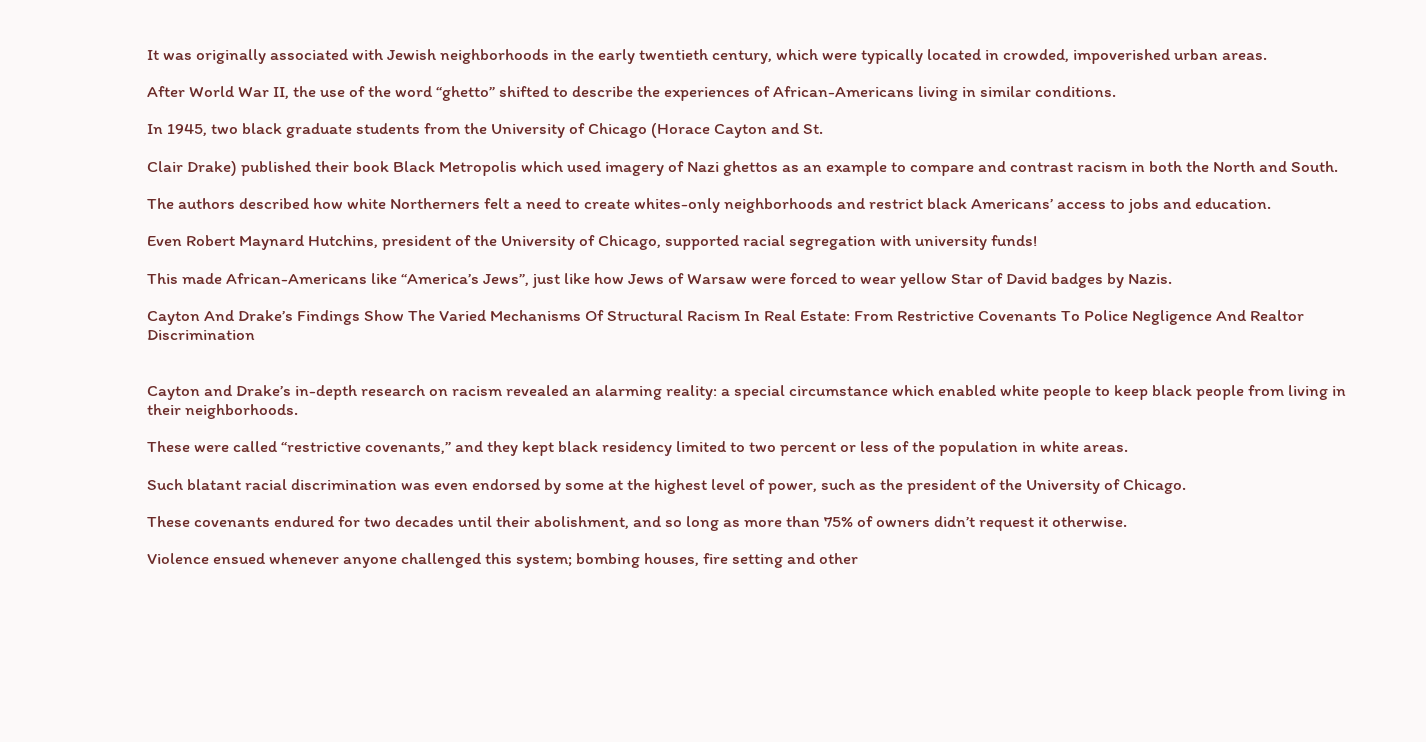It was originally associated with Jewish neighborhoods in the early twentieth century, which were typically located in crowded, impoverished urban areas.

After World War II, the use of the word “ghetto” shifted to describe the experiences of African-Americans living in similar conditions.

In 1945, two black graduate students from the University of Chicago (Horace Cayton and St.

Clair Drake) published their book Black Metropolis which used imagery of Nazi ghettos as an example to compare and contrast racism in both the North and South.

The authors described how white Northerners felt a need to create whites-only neighborhoods and restrict black Americans’ access to jobs and education.

Even Robert Maynard Hutchins, president of the University of Chicago, supported racial segregation with university funds!

This made African-Americans like “America’s Jews”, just like how Jews of Warsaw were forced to wear yellow Star of David badges by Nazis.

Cayton And Drake’s Findings Show The Varied Mechanisms Of Structural Racism In Real Estate: From Restrictive Covenants To Police Negligence And Realtor Discrimination


Cayton and Drake’s in-depth research on racism revealed an alarming reality: a special circumstance which enabled white people to keep black people from living in their neighborhoods.

These were called “restrictive covenants,” and they kept black residency limited to two percent or less of the population in white areas.

Such blatant racial discrimination was even endorsed by some at the highest level of power, such as the president of the University of Chicago.

These covenants endured for two decades until their abolishment, and so long as more than 75% of owners didn’t request it otherwise.

Violence ensued whenever anyone challenged this system; bombing houses, fire setting and other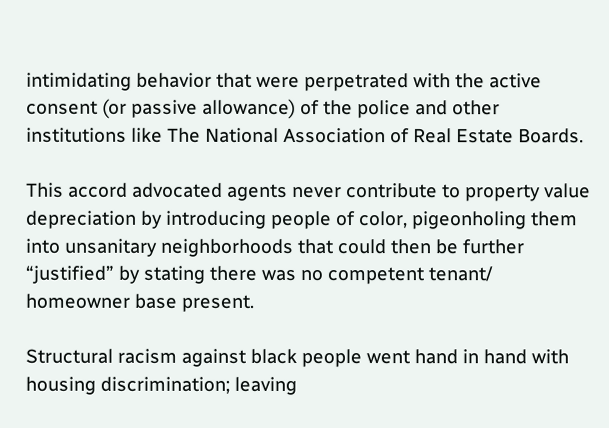intimidating behavior that were perpetrated with the active consent (or passive allowance) of the police and other institutions like The National Association of Real Estate Boards.

This accord advocated agents never contribute to property value depreciation by introducing people of color, pigeonholing them into unsanitary neighborhoods that could then be further “justified” by stating there was no competent tenant/ homeowner base present.

Structural racism against black people went hand in hand with housing discrimination; leaving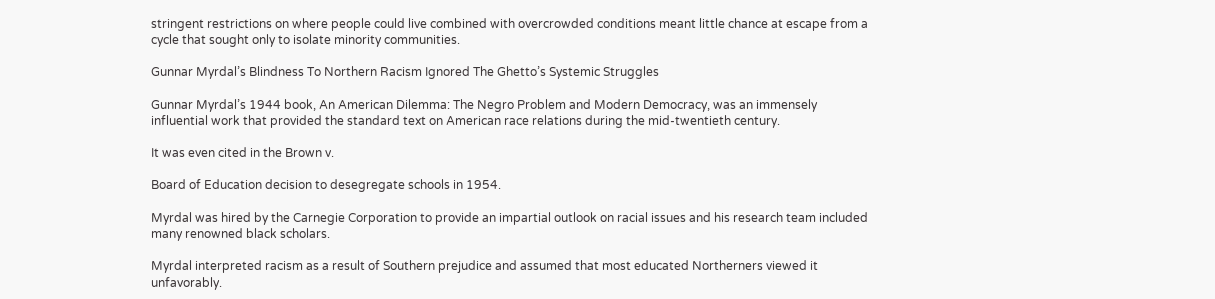stringent restrictions on where people could live combined with overcrowded conditions meant little chance at escape from a cycle that sought only to isolate minority communities.

Gunnar Myrdal’s Blindness To Northern Racism Ignored The Ghetto’s Systemic Struggles

Gunnar Myrdal’s 1944 book, An American Dilemma: The Negro Problem and Modern Democracy, was an immensely influential work that provided the standard text on American race relations during the mid-twentieth century.

It was even cited in the Brown v.

Board of Education decision to desegregate schools in 1954.

Myrdal was hired by the Carnegie Corporation to provide an impartial outlook on racial issues and his research team included many renowned black scholars.

Myrdal interpreted racism as a result of Southern prejudice and assumed that most educated Northerners viewed it unfavorably.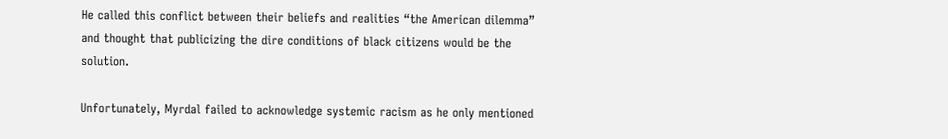He called this conflict between their beliefs and realities “the American dilemma” and thought that publicizing the dire conditions of black citizens would be the solution.

Unfortunately, Myrdal failed to acknowledge systemic racism as he only mentioned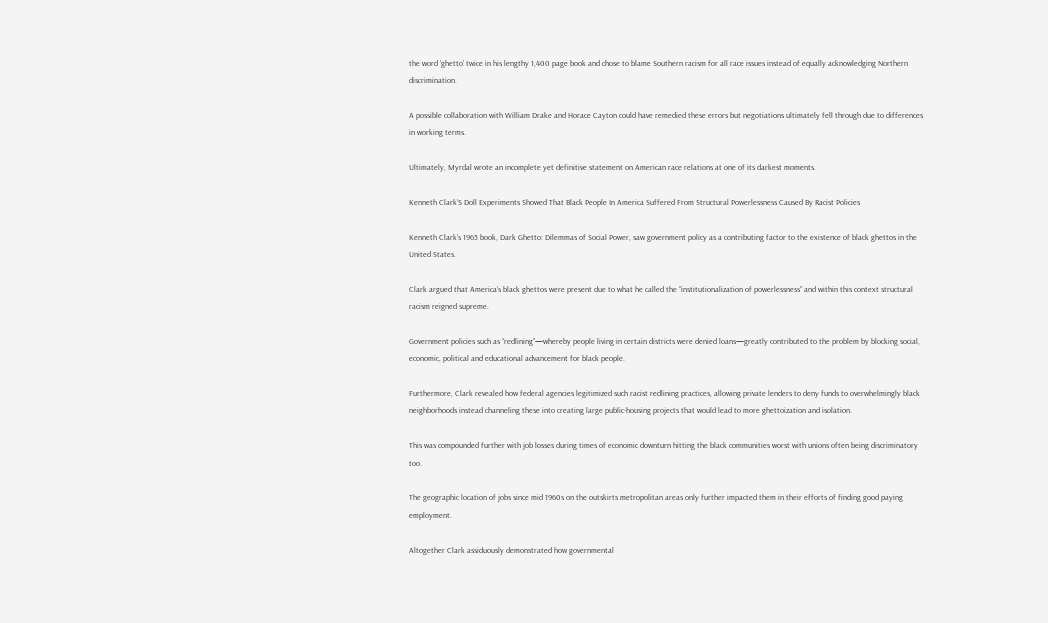the word ‘ghetto’ twice in his lengthy 1,400 page book and chose to blame Southern racism for all race issues instead of equally acknowledging Northern discrimination.

A possible collaboration with William Drake and Horace Cayton could have remedied these errors but negotiations ultimately fell through due to differences in working terms.

Ultimately, Myrdal wrote an incomplete yet definitive statement on American race relations at one of its darkest moments.

Kenneth Clark’S Doll Experiments Showed That Black People In America Suffered From Structural Powerlessness Caused By Racist Policies

Kenneth Clark’s 1965 book, Dark Ghetto: Dilemmas of Social Power, saw government policy as a contributing factor to the existence of black ghettos in the United States.

Clark argued that America’s black ghettos were present due to what he called the “institutionalization of powerlessness” and within this context structural racism reigned supreme.

Government policies such as “redlining”—whereby people living in certain districts were denied loans—greatly contributed to the problem by blocking social, economic, political and educational advancement for black people.

Furthermore, Clark revealed how federal agencies legitimized such racist redlining practices, allowing private lenders to deny funds to overwhelmingly black neighborhoods instead channeling these into creating large public-housing projects that would lead to more ghettoization and isolation.

This was compounded further with job losses during times of economic downturn hitting the black communities worst with unions often being discriminatory too.

The geographic location of jobs since mid 1960s on the outskirts metropolitan areas only further impacted them in their efforts of finding good paying employment.

Altogether Clark assiduously demonstrated how governmental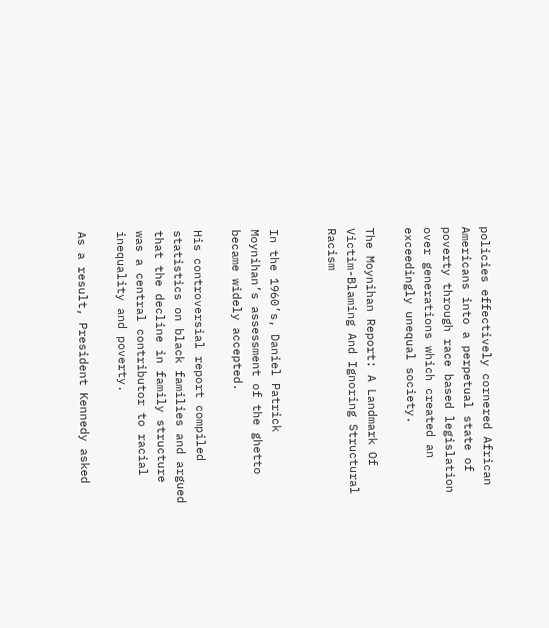policies effectively cornered African Americans into a perpetual state of poverty through race based legislation over generations which created an exceedingly unequal society.

The Moynihan Report: A Landmark Of Victim-Blaming And Ignoring Structural Racism


In the 1960’s, Daniel Patrick Moynihan’s assessment of the ghetto became widely accepted.

His controversial report compiled statistics on black families and argued that the decline in family structure was a central contributor to racial inequality and poverty.

As a result, President Kennedy asked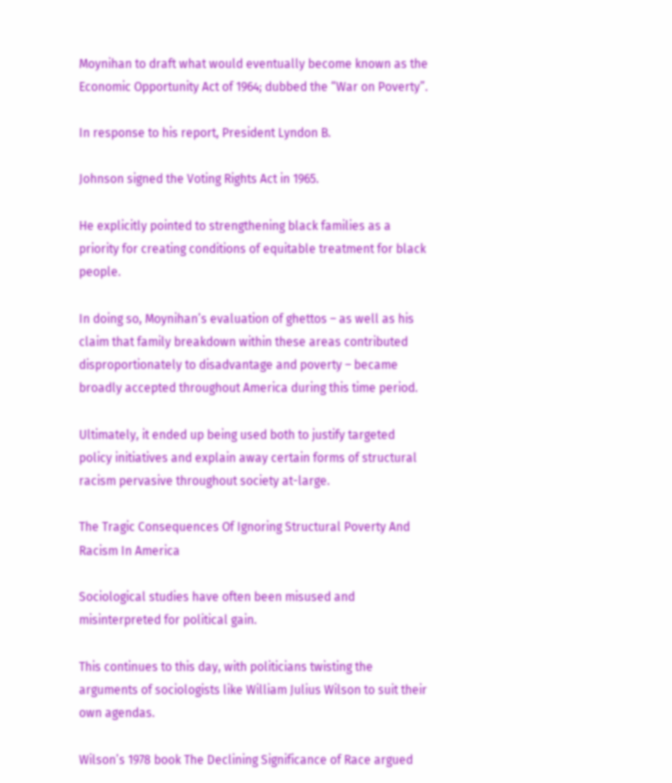Moynihan to draft what would eventually become known as the Economic Opportunity Act of 1964; dubbed the “War on Poverty”.

In response to his report, President Lyndon B.

Johnson signed the Voting Rights Act in 1965.

He explicitly pointed to strengthening black families as a priority for creating conditions of equitable treatment for black people.

In doing so, Moynihan’s evaluation of ghettos – as well as his claim that family breakdown within these areas contributed disproportionately to disadvantage and poverty – became broadly accepted throughout America during this time period.

Ultimately, it ended up being used both to justify targeted policy initiatives and explain away certain forms of structural racism pervasive throughout society at-large.

The Tragic Consequences Of Ignoring Structural Poverty And Racism In America

Sociological studies have often been misused and misinterpreted for political gain.

This continues to this day, with politicians twisting the arguments of sociologists like William Julius Wilson to suit their own agendas.

Wilson’s 1978 book The Declining Significance of Race argued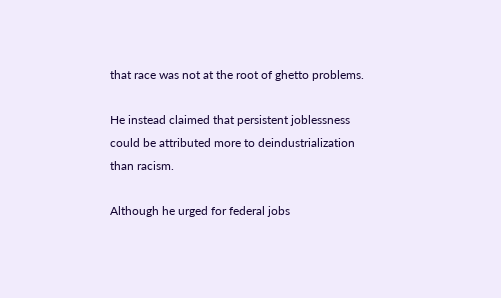that race was not at the root of ghetto problems.

He instead claimed that persistent joblessness could be attributed more to deindustrialization than racism.

Although he urged for federal jobs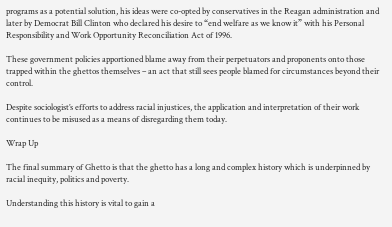programs as a potential solution, his ideas were co-opted by conservatives in the Reagan administration and later by Democrat Bill Clinton who declared his desire to “end welfare as we know it” with his Personal Responsibility and Work Opportunity Reconciliation Act of 1996.

These government policies apportioned blame away from their perpetuators and proponents onto those trapped within the ghettos themselves – an act that still sees people blamed for circumstances beyond their control.

Despite sociologist’s efforts to address racial injustices, the application and interpretation of their work continues to be misused as a means of disregarding them today.

Wrap Up

The final summary of Ghetto is that the ghetto has a long and complex history which is underpinned by racial inequity, politics and poverty.

Understanding this history is vital to gain a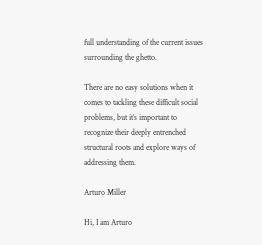full understanding of the current issues surrounding the ghetto.

There are no easy solutions when it comes to tackling these difficult social problems, but it’s important to recognize their deeply entrenched structural roots and explore ways of addressing them.

Arturo Miller

Hi, I am Arturo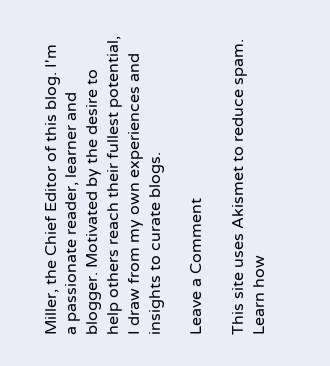Miller, the Chief Editor of this blog. I'm a passionate reader, learner and blogger. Motivated by the desire to help others reach their fullest potential, I draw from my own experiences and insights to curate blogs.

Leave a Comment

This site uses Akismet to reduce spam. Learn how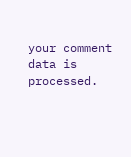your comment data is processed.